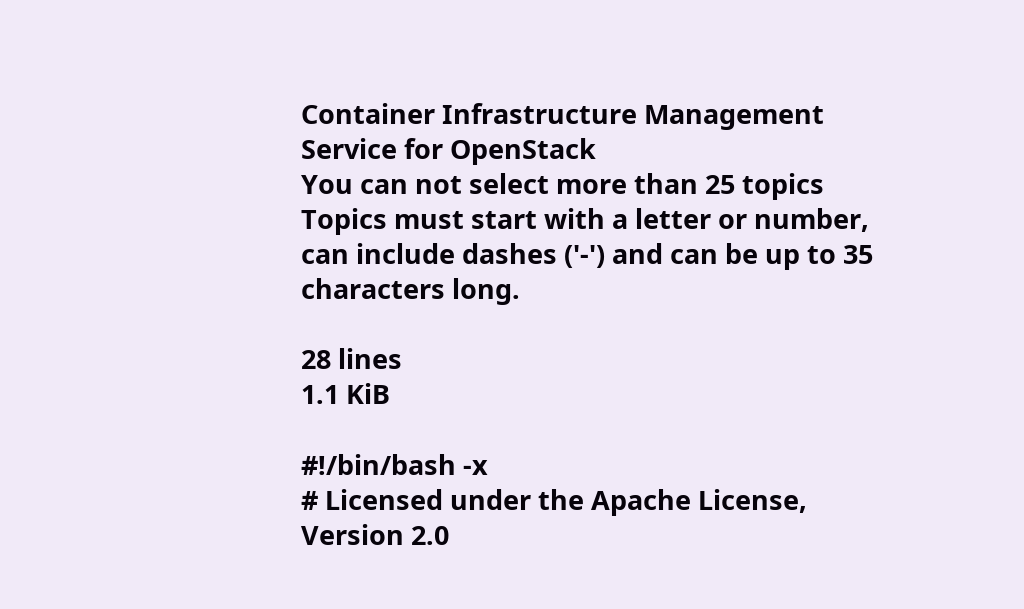Container Infrastructure Management Service for OpenStack
You can not select more than 25 topics Topics must start with a letter or number, can include dashes ('-') and can be up to 35 characters long.

28 lines
1.1 KiB

#!/bin/bash -x
# Licensed under the Apache License, Version 2.0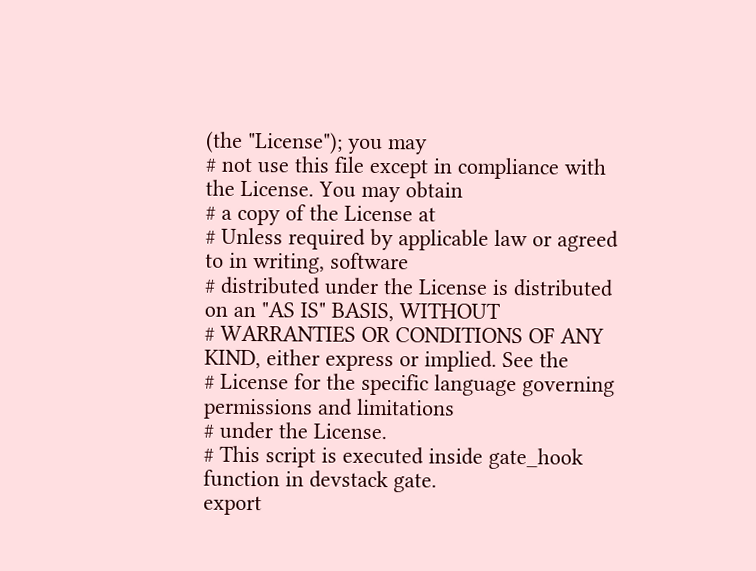(the "License"); you may
# not use this file except in compliance with the License. You may obtain
# a copy of the License at
# Unless required by applicable law or agreed to in writing, software
# distributed under the License is distributed on an "AS IS" BASIS, WITHOUT
# WARRANTIES OR CONDITIONS OF ANY KIND, either express or implied. See the
# License for the specific language governing permissions and limitations
# under the License.
# This script is executed inside gate_hook function in devstack gate.
export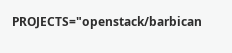PROJECTS="openstack/barbican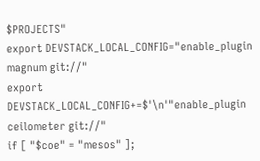$PROJECTS"
export DEVSTACK_LOCAL_CONFIG="enable_plugin magnum git://"
export DEVSTACK_LOCAL_CONFIG+=$'\n'"enable_plugin ceilometer git://"
if [ "$coe" = "mesos" ];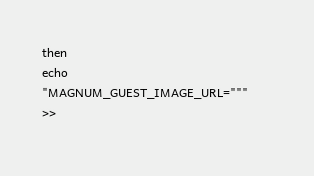then
echo "MAGNUM_GUEST_IMAGE_URL=""" >>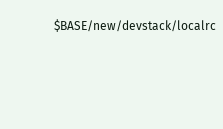$BASE/new/devstack/localrc